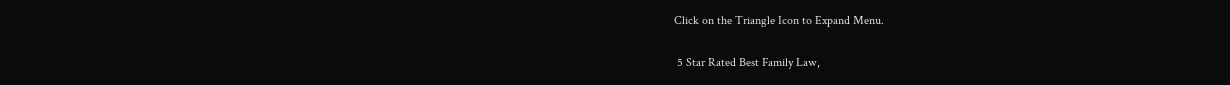Click on the Triangle Icon to Expand Menu.

 5 Star Rated Best Family Law,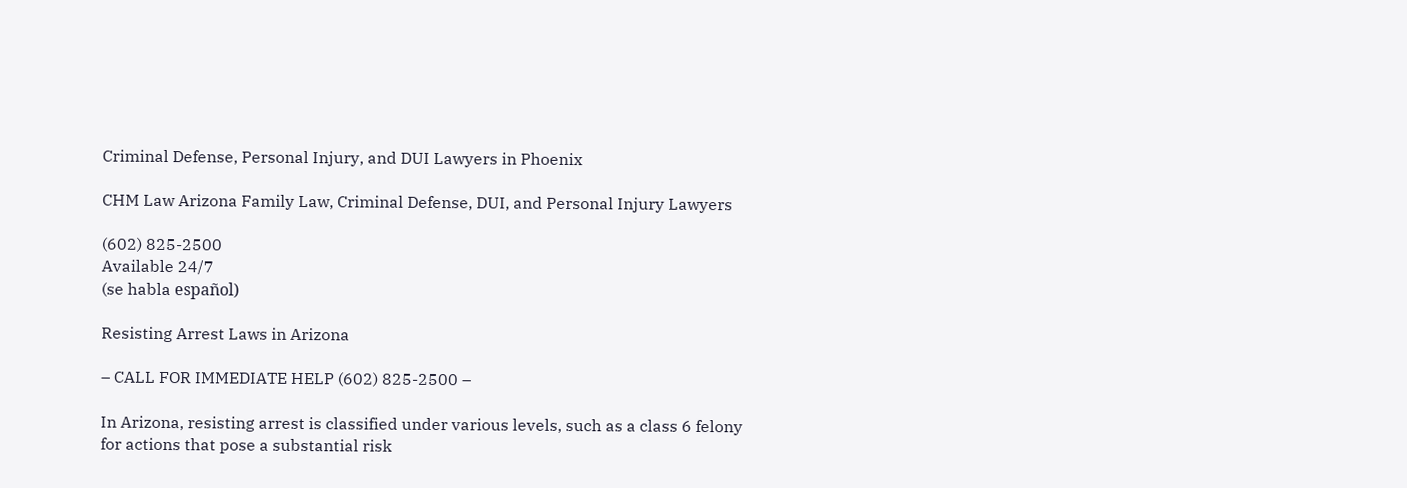Criminal Defense, Personal Injury, and DUI Lawyers in Phoenix

CHM Law Arizona Family Law, Criminal Defense, DUI, and Personal Injury Lawyers

(602) 825-2500
Available 24/7
(se habla español)

Resisting Arrest Laws in Arizona

– CALL FOR IMMEDIATE HELP (602) 825-2500 –

In Arizona, resisting arrest is classified under various levels, such as a class 6 felony for actions that pose a substantial risk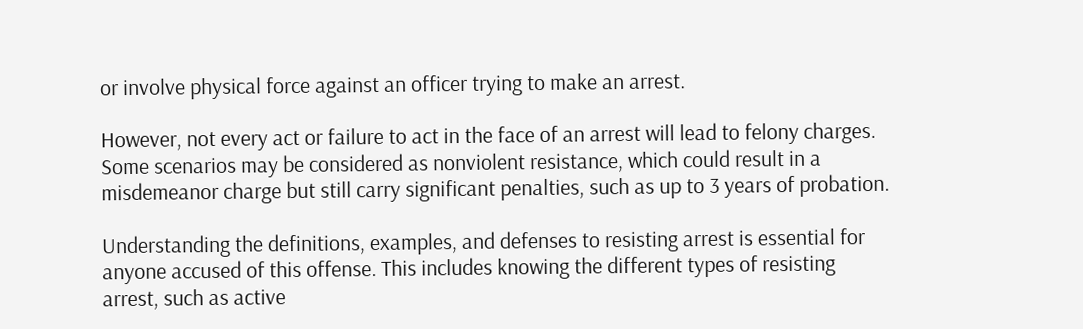or involve physical force against an officer trying to make an arrest.

However, not every act or failure to act in the face of an arrest will lead to felony charges. Some scenarios may be considered as nonviolent resistance, which could result in a misdemeanor charge but still carry significant penalties, such as up to 3 years of probation.

Understanding the definitions, examples, and defenses to resisting arrest is essential for anyone accused of this offense. This includes knowing the different types of resisting arrest, such as active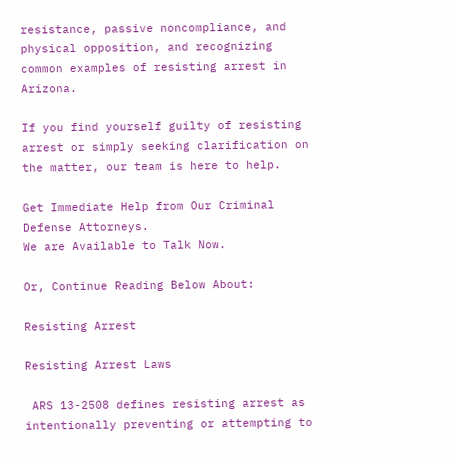resistance, passive noncompliance, and physical opposition, and recognizing common examples of resisting arrest in Arizona.

If you find yourself guilty of resisting arrest or simply seeking clarification on the matter, our team is here to help.

Get Immediate Help from Our Criminal Defense Attorneys.
We are Available to Talk Now.

Or, Continue Reading Below About:

Resisting Arrest

Resisting Arrest Laws

 ARS 13-2508 defines resisting arrest as intentionally preventing or attempting to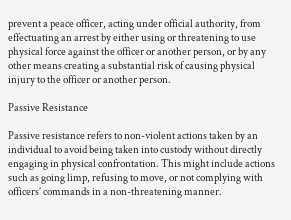prevent a peace officer, acting under official authority, from effectuating an arrest by either using or threatening to use physical force against the officer or another person, or by any other means creating a substantial risk of causing physical injury to the officer or another person.

Passive Resistance

Passive resistance refers to non-violent actions taken by an individual to avoid being taken into custody without directly engaging in physical confrontation. This might include actions such as going limp, refusing to move, or not complying with officers’ commands in a non-threatening manner.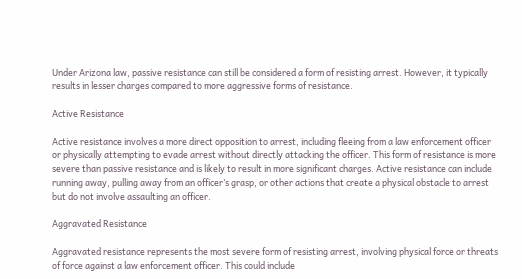Under Arizona law, passive resistance can still be considered a form of resisting arrest. However, it typically results in lesser charges compared to more aggressive forms of resistance.

Active Resistance

Active resistance involves a more direct opposition to arrest, including fleeing from a law enforcement officer or physically attempting to evade arrest without directly attacking the officer. This form of resistance is more severe than passive resistance and is likely to result in more significant charges. Active resistance can include running away, pulling away from an officer’s grasp, or other actions that create a physical obstacle to arrest but do not involve assaulting an officer.

Aggravated Resistance

Aggravated resistance represents the most severe form of resisting arrest, involving physical force or threats of force against a law enforcement officer. This could include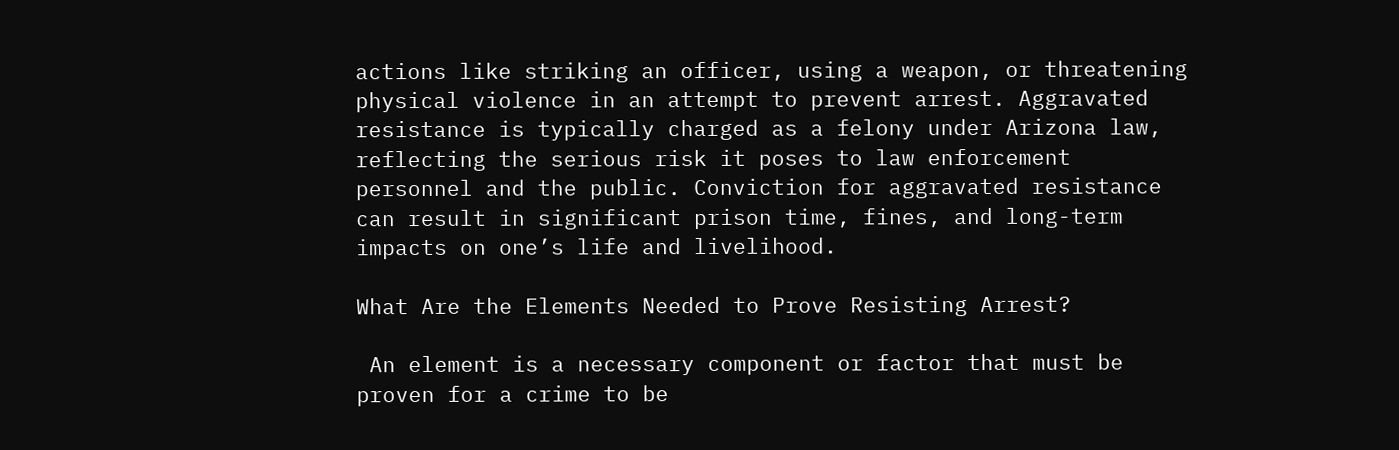actions like striking an officer, using a weapon, or threatening physical violence in an attempt to prevent arrest. Aggravated resistance is typically charged as a felony under Arizona law, reflecting the serious risk it poses to law enforcement personnel and the public. Conviction for aggravated resistance can result in significant prison time, fines, and long-term impacts on one’s life and livelihood.

What Are the Elements Needed to Prove Resisting Arrest?

 An element is a necessary component or factor that must be proven for a crime to be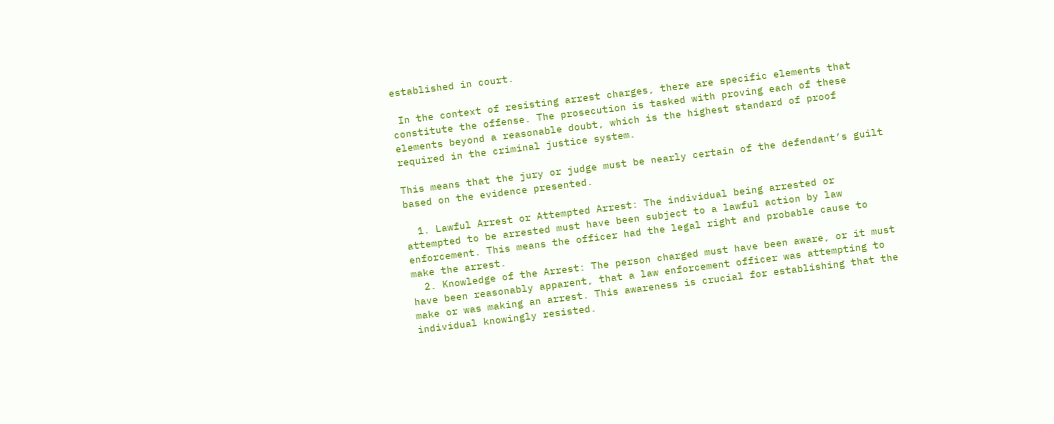established in court.

 In the context of resisting arrest charges, there are specific elements that constitute the offense. The prosecution is tasked with proving each of these elements beyond a reasonable doubt, which is the highest standard of proof required in the criminal justice system.

This means that the jury or judge must be nearly certain of the defendant’s guilt based on the evidence presented.

  1. Lawful Arrest or Attempted Arrest: The individual being arrested or attempted to be arrested must have been subject to a lawful action by law enforcement. This means the officer had the legal right and probable cause to make the arrest.
  2. Knowledge of the Arrest: The person charged must have been aware, or it must have been reasonably apparent, that a law enforcement officer was attempting to make or was making an arrest. This awareness is crucial for establishing that the individual knowingly resisted.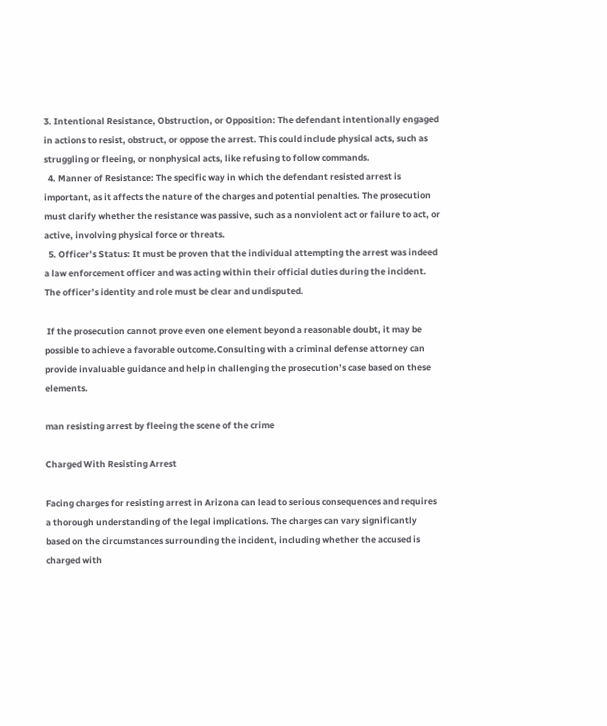3. Intentional Resistance, Obstruction, or Opposition: The defendant intentionally engaged in actions to resist, obstruct, or oppose the arrest. This could include physical acts, such as struggling or fleeing, or nonphysical acts, like refusing to follow commands.
  4. Manner of Resistance: The specific way in which the defendant resisted arrest is important, as it affects the nature of the charges and potential penalties. The prosecution must clarify whether the resistance was passive, such as a nonviolent act or failure to act, or active, involving physical force or threats.
  5. Officer’s Status: It must be proven that the individual attempting the arrest was indeed a law enforcement officer and was acting within their official duties during the incident. The officer’s identity and role must be clear and undisputed.

 If the prosecution cannot prove even one element beyond a reasonable doubt, it may be possible to achieve a favorable outcome.Consulting with a criminal defense attorney can provide invaluable guidance and help in challenging the prosecution’s case based on these elements.

man resisting arrest by fleeing the scene of the crime

Charged With Resisting Arrest

Facing charges for resisting arrest in Arizona can lead to serious consequences and requires a thorough understanding of the legal implications. The charges can vary significantly based on the circumstances surrounding the incident, including whether the accused is charged with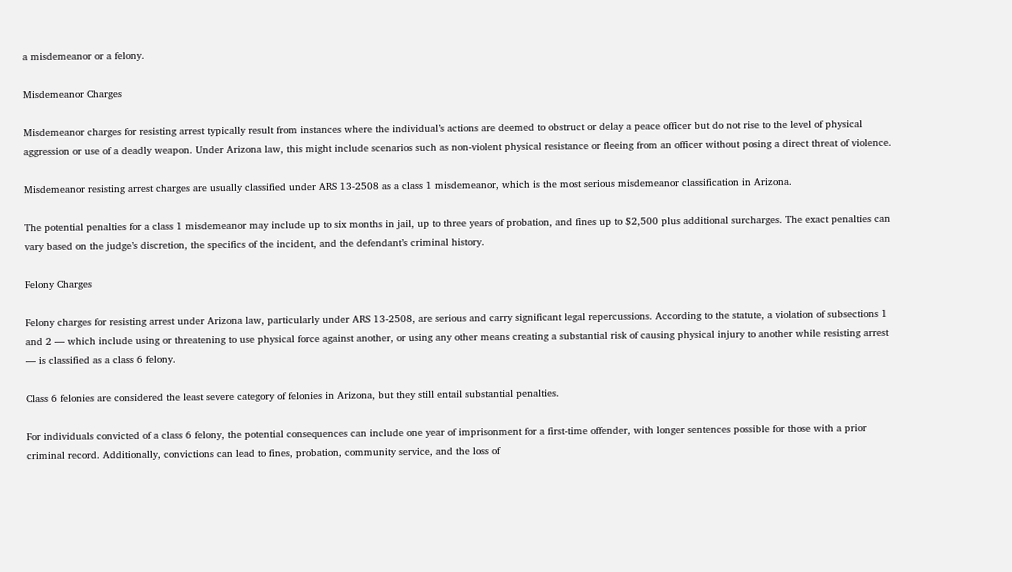a misdemeanor or a felony.

Misdemeanor Charges

Misdemeanor charges for resisting arrest typically result from instances where the individual’s actions are deemed to obstruct or delay a peace officer but do not rise to the level of physical aggression or use of a deadly weapon. Under Arizona law, this might include scenarios such as non-violent physical resistance or fleeing from an officer without posing a direct threat of violence.

Misdemeanor resisting arrest charges are usually classified under ARS 13-2508 as a class 1 misdemeanor, which is the most serious misdemeanor classification in Arizona.

The potential penalties for a class 1 misdemeanor may include up to six months in jail, up to three years of probation, and fines up to $2,500 plus additional surcharges. The exact penalties can vary based on the judge’s discretion, the specifics of the incident, and the defendant’s criminal history.

Felony Charges

Felony charges for resisting arrest under Arizona law, particularly under ARS 13-2508, are serious and carry significant legal repercussions. According to the statute, a violation of subsections 1 and 2 — which include using or threatening to use physical force against another, or using any other means creating a substantial risk of causing physical injury to another while resisting arrest — is classified as a class 6 felony.

Class 6 felonies are considered the least severe category of felonies in Arizona, but they still entail substantial penalties.

For individuals convicted of a class 6 felony, the potential consequences can include one year of imprisonment for a first-time offender, with longer sentences possible for those with a prior criminal record. Additionally, convictions can lead to fines, probation, community service, and the loss of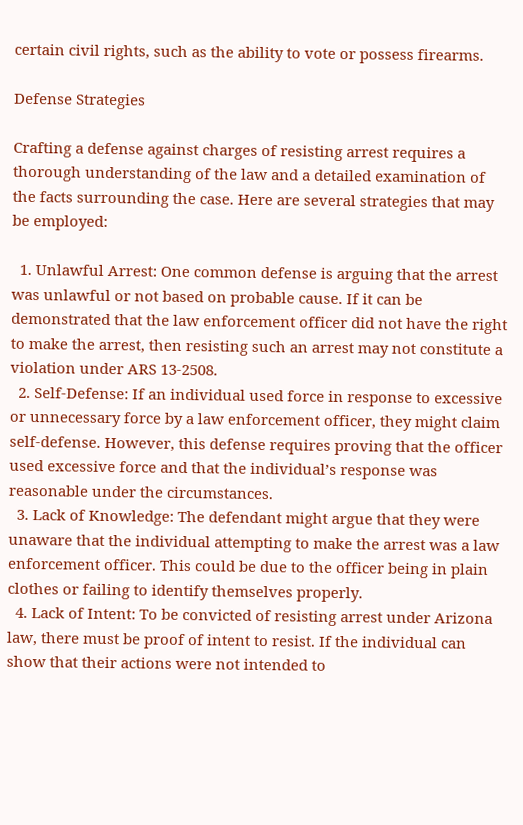certain civil rights, such as the ability to vote or possess firearms.

Defense Strategies

Crafting a defense against charges of resisting arrest requires a thorough understanding of the law and a detailed examination of the facts surrounding the case. Here are several strategies that may be employed:

  1. Unlawful Arrest: One common defense is arguing that the arrest was unlawful or not based on probable cause. If it can be demonstrated that the law enforcement officer did not have the right to make the arrest, then resisting such an arrest may not constitute a violation under ARS 13-2508.
  2. Self-Defense: If an individual used force in response to excessive or unnecessary force by a law enforcement officer, they might claim self-defense. However, this defense requires proving that the officer used excessive force and that the individual’s response was reasonable under the circumstances.
  3. Lack of Knowledge: The defendant might argue that they were unaware that the individual attempting to make the arrest was a law enforcement officer. This could be due to the officer being in plain clothes or failing to identify themselves properly.
  4. Lack of Intent: To be convicted of resisting arrest under Arizona law, there must be proof of intent to resist. If the individual can show that their actions were not intended to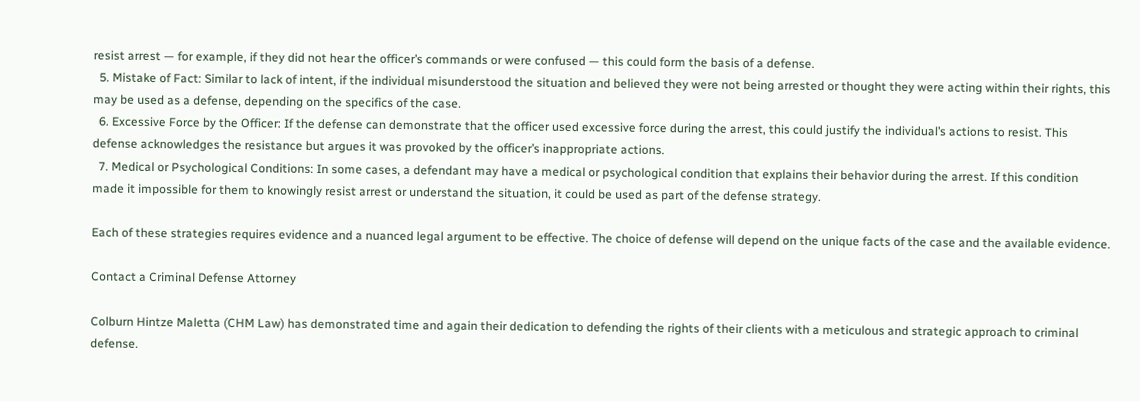resist arrest — for example, if they did not hear the officer’s commands or were confused — this could form the basis of a defense.
  5. Mistake of Fact: Similar to lack of intent, if the individual misunderstood the situation and believed they were not being arrested or thought they were acting within their rights, this may be used as a defense, depending on the specifics of the case.
  6. Excessive Force by the Officer: If the defense can demonstrate that the officer used excessive force during the arrest, this could justify the individual’s actions to resist. This defense acknowledges the resistance but argues it was provoked by the officer’s inappropriate actions.
  7. Medical or Psychological Conditions: In some cases, a defendant may have a medical or psychological condition that explains their behavior during the arrest. If this condition made it impossible for them to knowingly resist arrest or understand the situation, it could be used as part of the defense strategy.

Each of these strategies requires evidence and a nuanced legal argument to be effective. The choice of defense will depend on the unique facts of the case and the available evidence.

Contact a Criminal Defense Attorney

Colburn Hintze Maletta (CHM Law) has demonstrated time and again their dedication to defending the rights of their clients with a meticulous and strategic approach to criminal defense.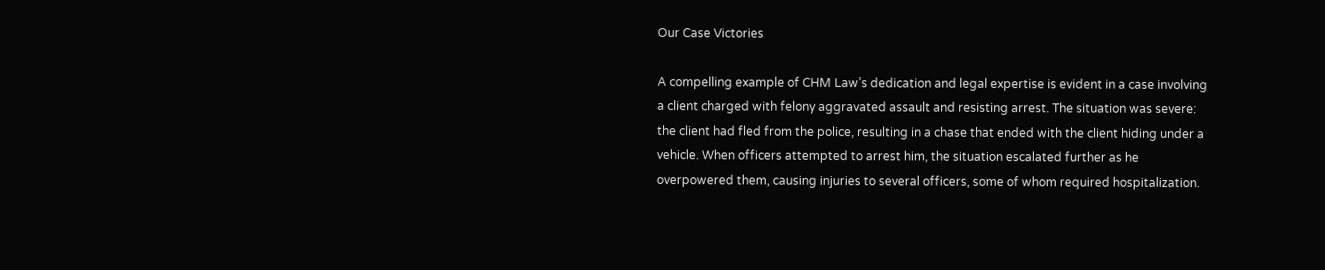Our Case Victories

A compelling example of CHM Law’s dedication and legal expertise is evident in a case involving a client charged with felony aggravated assault and resisting arrest. The situation was severe: the client had fled from the police, resulting in a chase that ended with the client hiding under a vehicle. When officers attempted to arrest him, the situation escalated further as he overpowered them, causing injuries to several officers, some of whom required hospitalization.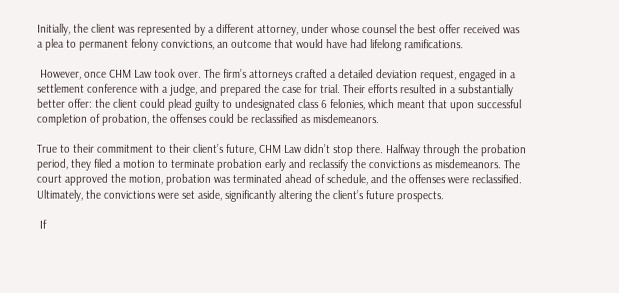Initially, the client was represented by a different attorney, under whose counsel the best offer received was a plea to permanent felony convictions, an outcome that would have had lifelong ramifications.

 However, once CHM Law took over. The firm’s attorneys crafted a detailed deviation request, engaged in a settlement conference with a judge, and prepared the case for trial. Their efforts resulted in a substantially better offer: the client could plead guilty to undesignated class 6 felonies, which meant that upon successful completion of probation, the offenses could be reclassified as misdemeanors.

True to their commitment to their client’s future, CHM Law didn’t stop there. Halfway through the probation period, they filed a motion to terminate probation early and reclassify the convictions as misdemeanors. The court approved the motion, probation was terminated ahead of schedule, and the offenses were reclassified. Ultimately, the convictions were set aside, significantly altering the client’s future prospects.

 If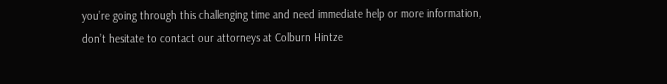you’re going through this challenging time and need immediate help or more information, don’t hesitate to contact our attorneys at Colburn Hintze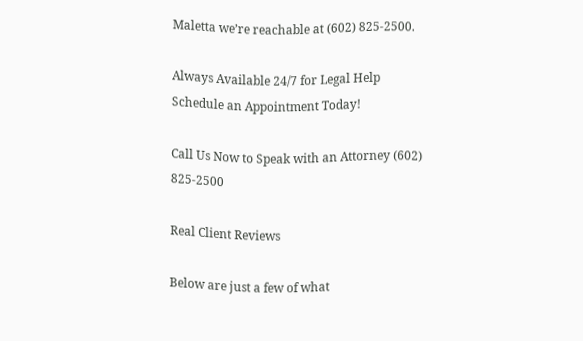Maletta we’re reachable at (602) 825-2500.

Always Available 24/7 for Legal Help
Schedule an Appointment Today!

Call Us Now to Speak with an Attorney (602) 825-2500

Real Client Reviews

Below are just a few of what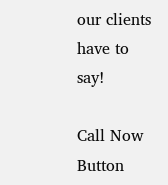our clients have to say!

Call Now Button